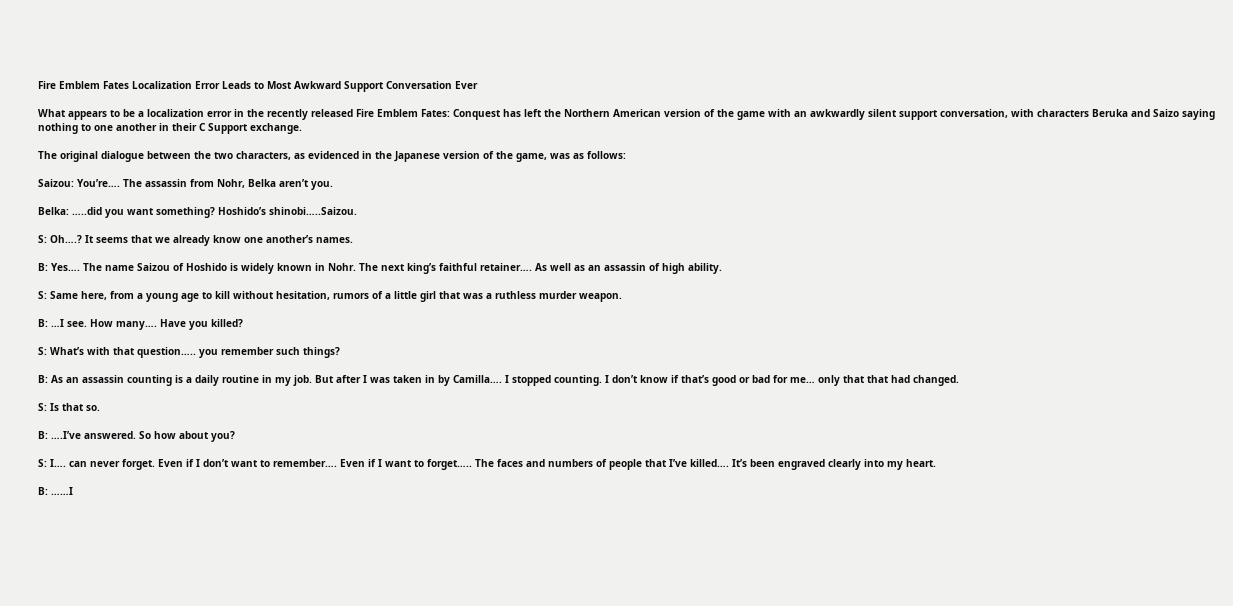Fire Emblem Fates Localization Error Leads to Most Awkward Support Conversation Ever

What appears to be a localization error in the recently released Fire Emblem Fates: Conquest has left the Northern American version of the game with an awkwardly silent support conversation, with characters Beruka and Saizo saying nothing to one another in their C Support exchange.

The original dialogue between the two characters, as evidenced in the Japanese version of the game, was as follows:

Saizou: You’re…. The assassin from Nohr, Belka aren’t you.

Belka: …..did you want something? Hoshido’s shinobi…..Saizou.

S: Oh….? It seems that we already know one another’s names.

B: Yes…. The name Saizou of Hoshido is widely known in Nohr. The next king’s faithful retainer…. As well as an assassin of high ability.

S: Same here, from a young age to kill without hesitation, rumors of a little girl that was a ruthless murder weapon.

B: …I see. How many…. Have you killed?

S: What’s with that question….. you remember such things?

B: As an assassin counting is a daily routine in my job. But after I was taken in by Camilla…. I stopped counting. I don’t know if that’s good or bad for me… only that that had changed.

S: Is that so.

B: ….I’ve answered. So how about you?

S: I…. can never forget. Even if I don’t want to remember…. Even if I want to forget….. The faces and numbers of people that I’ve killed…. It’s been engraved clearly into my heart.

B: ……I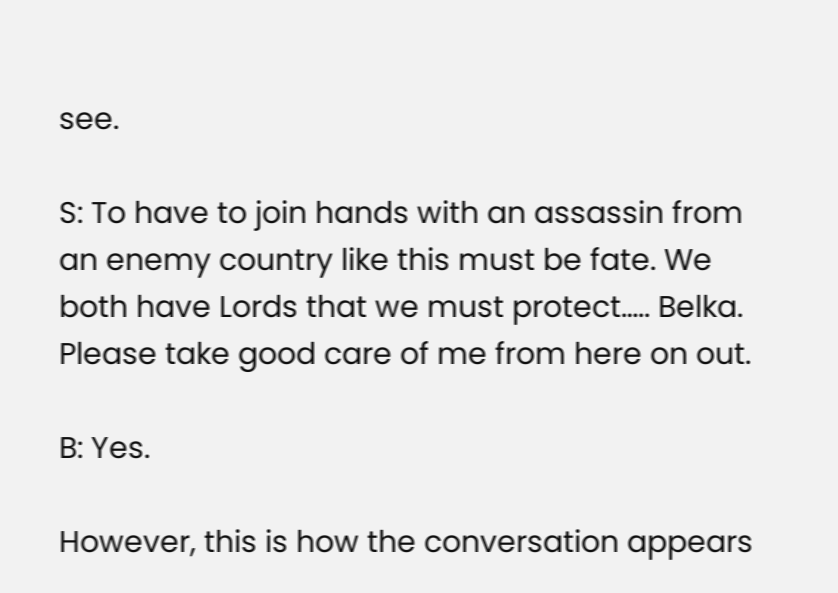see.

S: To have to join hands with an assassin from an enemy country like this must be fate. We both have Lords that we must protect….. Belka. Please take good care of me from here on out.

B: Yes.

However, this is how the conversation appears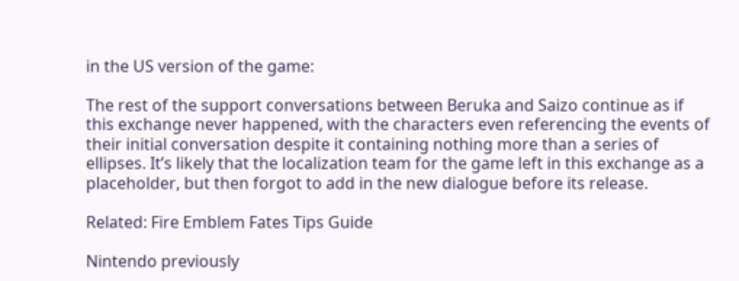in the US version of the game:

The rest of the support conversations between Beruka and Saizo continue as if this exchange never happened, with the characters even referencing the events of their initial conversation despite it containing nothing more than a series of ellipses. It’s likely that the localization team for the game left in this exchange as a placeholder, but then forgot to add in the new dialogue before its release.

Related: Fire Emblem Fates Tips Guide

Nintendo previously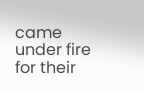came under fire for their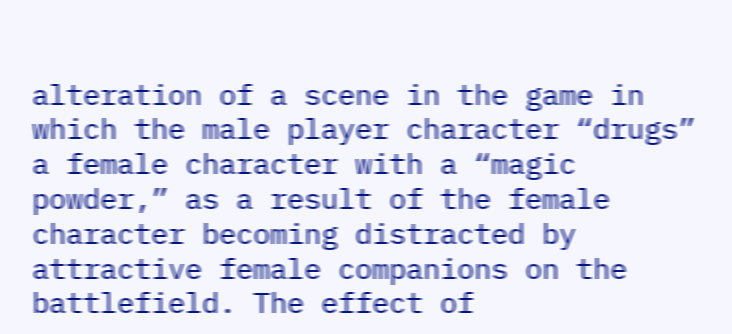alteration of a scene in the game in which the male player character “drugs” a female character with a “magic powder,” as a result of the female character becoming distracted by attractive female companions on the battlefield. The effect of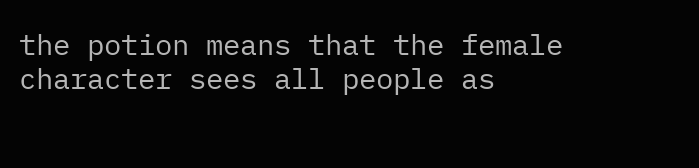the potion means that the female character sees all people as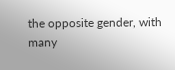the opposite gender, with many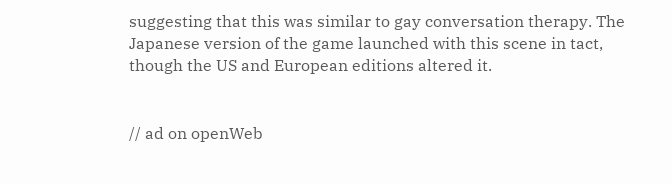suggesting that this was similar to gay conversation therapy. The Japanese version of the game launched with this scene in tact, though the US and European editions altered it.


// ad on openWeb